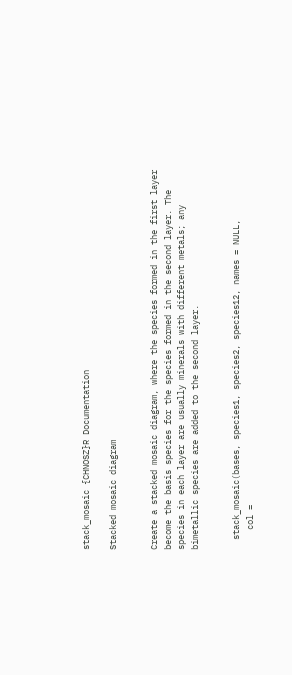stack_mosaic {CHNOSZ}R Documentation

Stacked mosaic diagram


Create a stacked mosaic diagram, where the species formed in the first layer become the basis species for the species formed in the second layer. The species in each layer are usually minerals with different metals; any bimetallic species are added to the second layer.


  stack_mosaic(bases, species1, species2, species12, names = NULL,
    col =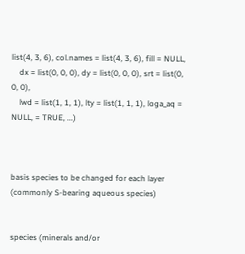list(4, 3, 6), col.names = list(4, 3, 6), fill = NULL,
    dx = list(0, 0, 0), dy = list(0, 0, 0), srt = list(0, 0, 0),
    lwd = list(1, 1, 1), lty = list(1, 1, 1), loga_aq = NULL, = TRUE, ...)



basis species to be changed for each layer (commonly S-bearing aqueous species)


species (minerals and/or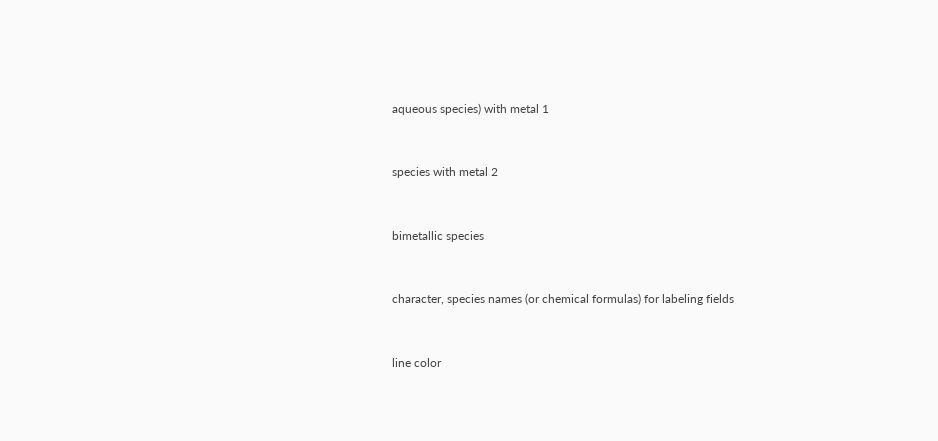aqueous species) with metal 1


species with metal 2


bimetallic species


character, species names (or chemical formulas) for labeling fields


line color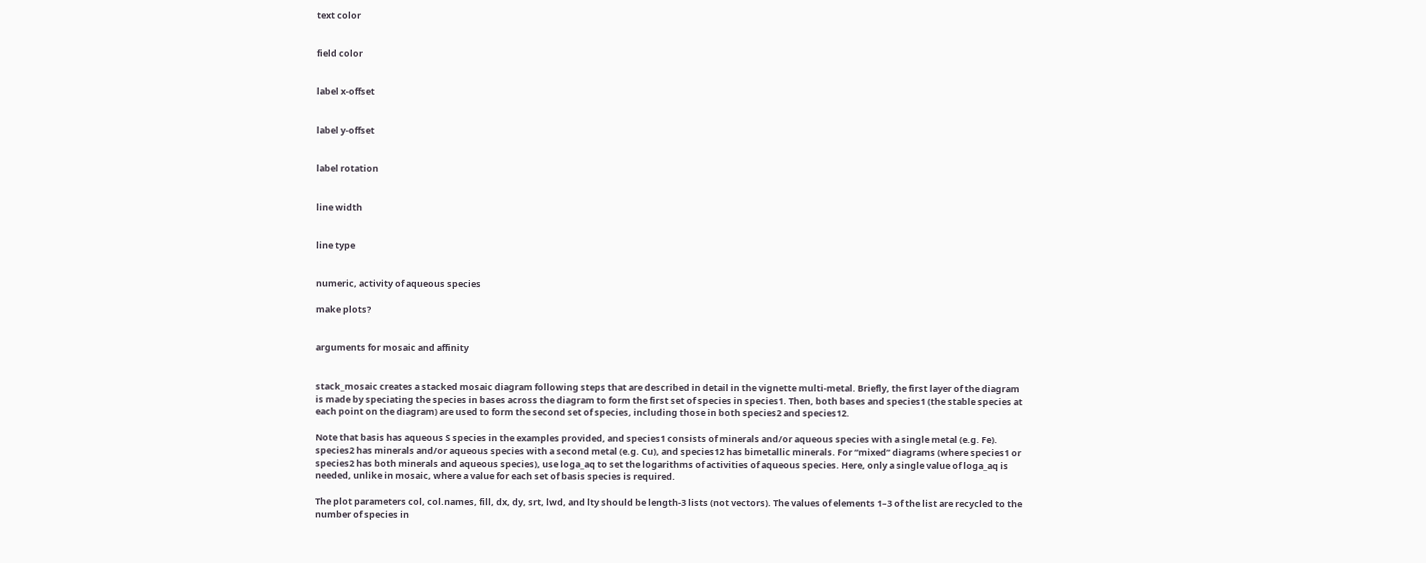text color


field color


label x-offset


label y-offset


label rotation


line width


line type


numeric, activity of aqueous species

make plots?


arguments for mosaic and affinity


stack_mosaic creates a stacked mosaic diagram following steps that are described in detail in the vignette multi-metal. Briefly, the first layer of the diagram is made by speciating the species in bases across the diagram to form the first set of species in species1. Then, both bases and species1 (the stable species at each point on the diagram) are used to form the second set of species, including those in both species2 and species12.

Note that basis has aqueous S species in the examples provided, and species1 consists of minerals and/or aqueous species with a single metal (e.g. Fe). species2 has minerals and/or aqueous species with a second metal (e.g. Cu), and species12 has bimetallic minerals. For “mixed” diagrams (where species1 or species2 has both minerals and aqueous species), use loga_aq to set the logarithms of activities of aqueous species. Here, only a single value of loga_aq is needed, unlike in mosaic, where a value for each set of basis species is required.

The plot parameters col, col.names, fill, dx, dy, srt, lwd, and lty should be length-3 lists (not vectors). The values of elements 1–3 of the list are recycled to the number of species in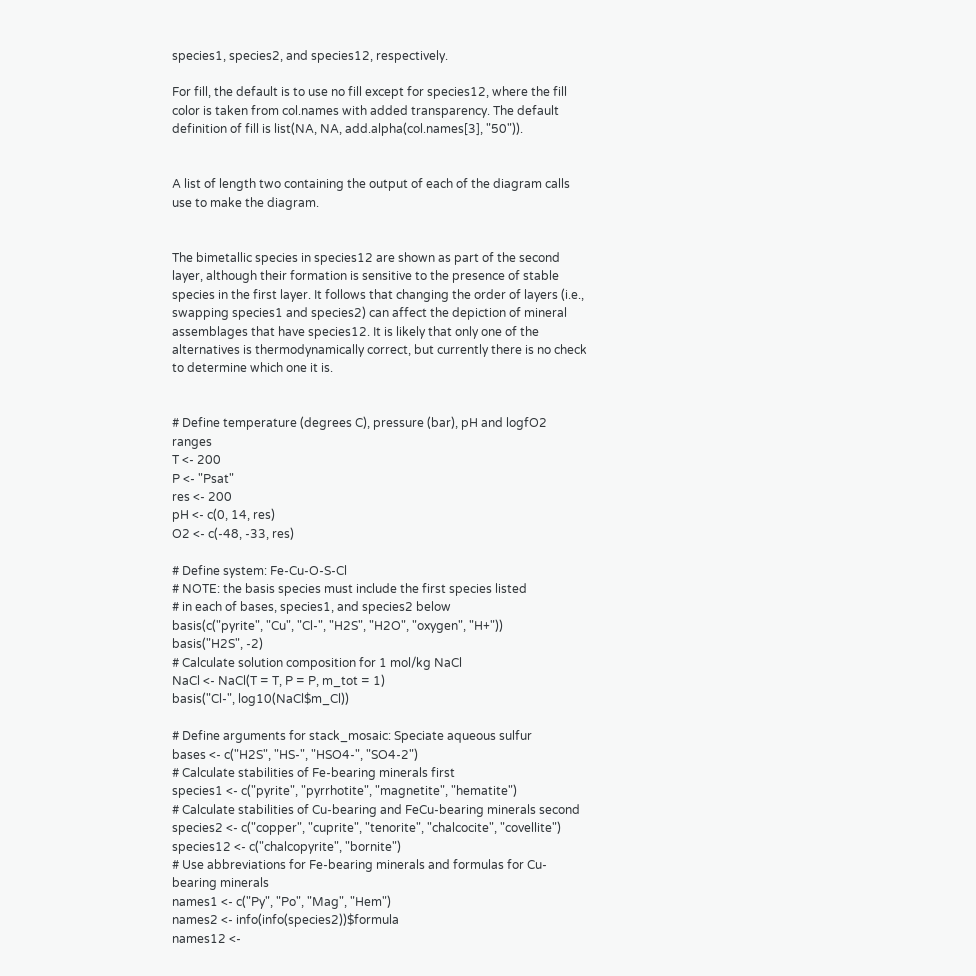species1, species2, and species12, respectively.

For fill, the default is to use no fill except for species12, where the fill color is taken from col.names with added transparency. The default definition of fill is list(NA, NA, add.alpha(col.names[3], "50")).


A list of length two containing the output of each of the diagram calls use to make the diagram.


The bimetallic species in species12 are shown as part of the second layer, although their formation is sensitive to the presence of stable species in the first layer. It follows that changing the order of layers (i.e., swapping species1 and species2) can affect the depiction of mineral assemblages that have species12. It is likely that only one of the alternatives is thermodynamically correct, but currently there is no check to determine which one it is.


# Define temperature (degrees C), pressure (bar), pH and logfO2 ranges
T <- 200
P <- "Psat"
res <- 200
pH <- c(0, 14, res)
O2 <- c(-48, -33, res)

# Define system: Fe-Cu-O-S-Cl
# NOTE: the basis species must include the first species listed
# in each of bases, species1, and species2 below
basis(c("pyrite", "Cu", "Cl-", "H2S", "H2O", "oxygen", "H+"))
basis("H2S", -2)
# Calculate solution composition for 1 mol/kg NaCl
NaCl <- NaCl(T = T, P = P, m_tot = 1)
basis("Cl-", log10(NaCl$m_Cl))

# Define arguments for stack_mosaic: Speciate aqueous sulfur
bases <- c("H2S", "HS-", "HSO4-", "SO4-2")
# Calculate stabilities of Fe-bearing minerals first
species1 <- c("pyrite", "pyrrhotite", "magnetite", "hematite")
# Calculate stabilities of Cu-bearing and FeCu-bearing minerals second
species2 <- c("copper", "cuprite", "tenorite", "chalcocite", "covellite")
species12 <- c("chalcopyrite", "bornite")
# Use abbreviations for Fe-bearing minerals and formulas for Cu-bearing minerals
names1 <- c("Py", "Po", "Mag", "Hem")
names2 <- info(info(species2))$formula
names12 <-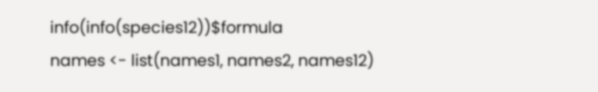info(info(species12))$formula
names <- list(names1, names2, names12)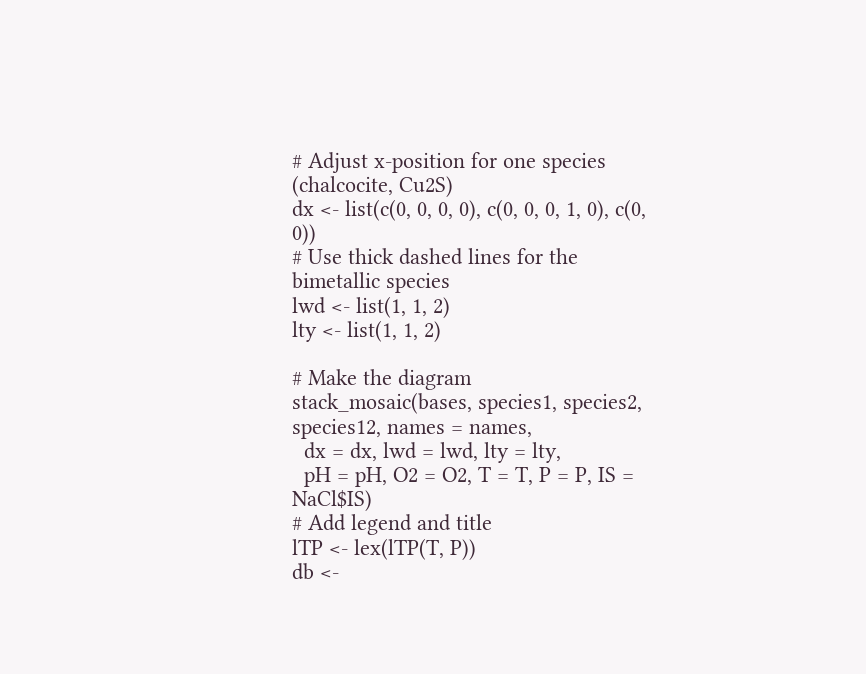# Adjust x-position for one species (chalcocite, Cu2S)
dx <- list(c(0, 0, 0, 0), c(0, 0, 0, 1, 0), c(0, 0))
# Use thick dashed lines for the bimetallic species
lwd <- list(1, 1, 2)
lty <- list(1, 1, 2)

# Make the diagram
stack_mosaic(bases, species1, species2, species12, names = names,
  dx = dx, lwd = lwd, lty = lty,
  pH = pH, O2 = O2, T = T, P = P, IS = NaCl$IS)
# Add legend and title
lTP <- lex(lTP(T, P))
db <-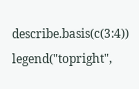describe.basis(c(3:4))
legend("topright",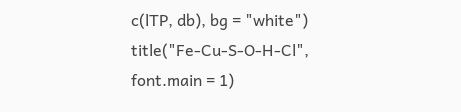c(lTP, db), bg = "white")
title("Fe-Cu-S-O-H-Cl", font.main = 1)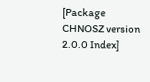[Package CHNOSZ version 2.0.0 Index]